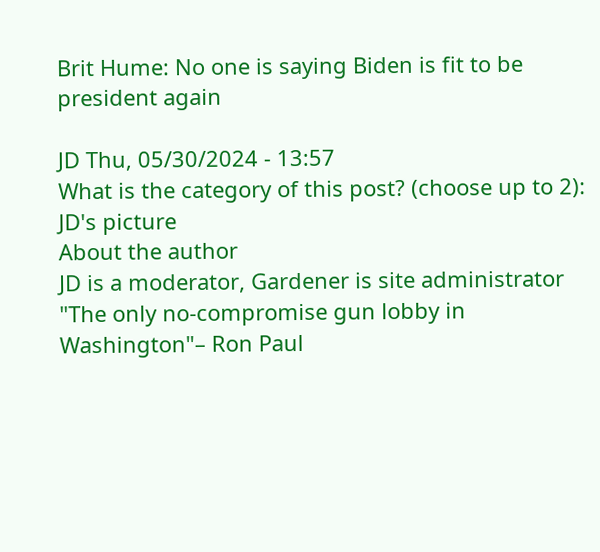Brit Hume: No one is saying Biden is fit to be president again

JD Thu, 05/30/2024 - 13:57
What is the category of this post? (choose up to 2):
JD's picture
About the author
JD is a moderator, Gardener is site administrator
"The only no-compromise gun lobby in Washington"– Ron Paul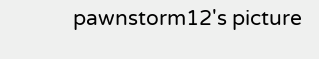pawnstorm12's picture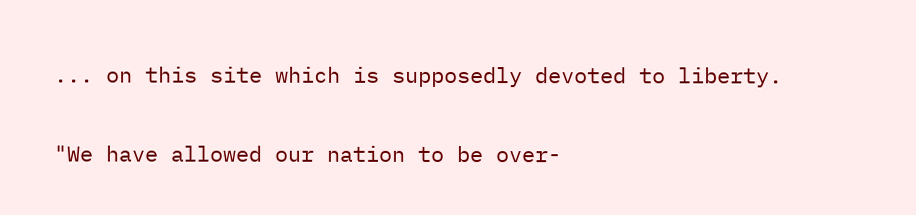... on this site which is supposedly devoted to liberty.

"We have allowed our nation to be over-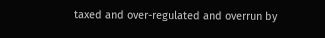taxed and over-regulated and overrun by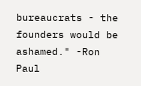bureaucrats - the founders would be ashamed." -Ron Paul